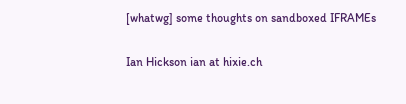[whatwg] some thoughts on sandboxed IFRAMEs

Ian Hickson ian at hixie.ch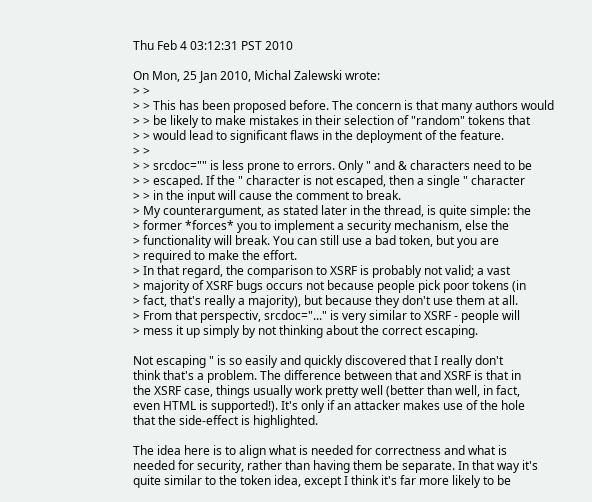Thu Feb 4 03:12:31 PST 2010

On Mon, 25 Jan 2010, Michal Zalewski wrote:
> >
> > This has been proposed before. The concern is that many authors would
> > be likely to make mistakes in their selection of "random" tokens that
> > would lead to significant flaws in the deployment of the feature.
> >
> > srcdoc="" is less prone to errors. Only " and & characters need to be
> > escaped. If the " character is not escaped, then a single " character
> > in the input will cause the comment to break.
> My counterargument, as stated later in the thread, is quite simple: the
> former *forces* you to implement a security mechanism, else the
> functionality will break. You can still use a bad token, but you are
> required to make the effort.
> In that regard, the comparison to XSRF is probably not valid; a vast
> majority of XSRF bugs occurs not because people pick poor tokens (in
> fact, that's really a majority), but because they don't use them at all.
> From that perspectiv, srcdoc="..." is very similar to XSRF - people will
> mess it up simply by not thinking about the correct escaping.

Not escaping " is so easily and quickly discovered that I really don't
think that's a problem. The difference between that and XSRF is that in
the XSRF case, things usually work pretty well (better than well, in fact,
even HTML is supported!). It's only if an attacker makes use of the hole
that the side-effect is highlighted.

The idea here is to align what is needed for correctness and what is
needed for security, rather than having them be separate. In that way it's
quite similar to the token idea, except I think it's far more likely to be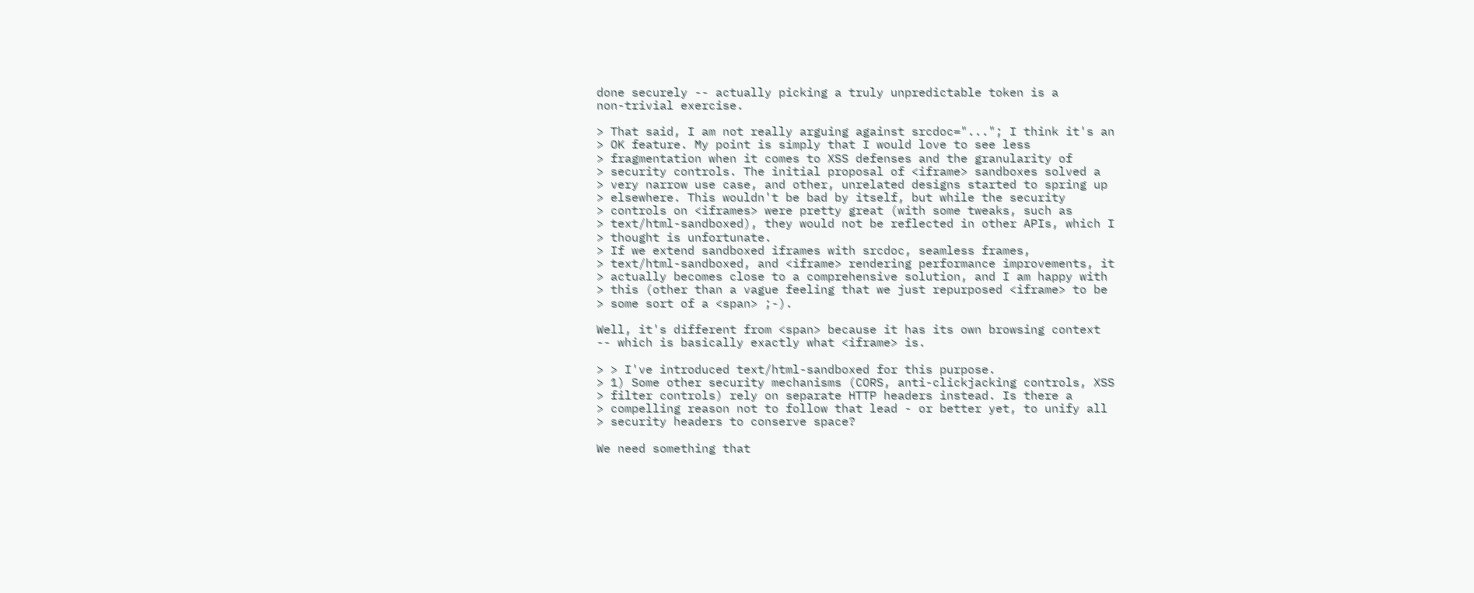done securely -- actually picking a truly unpredictable token is a
non-trivial exercise.

> That said, I am not really arguing against srcdoc="..."; I think it's an
> OK feature. My point is simply that I would love to see less
> fragmentation when it comes to XSS defenses and the granularity of
> security controls. The initial proposal of <iframe> sandboxes solved a
> very narrow use case, and other, unrelated designs started to spring up
> elsewhere. This wouldn't be bad by itself, but while the security
> controls on <iframes> were pretty great (with some tweaks, such as
> text/html-sandboxed), they would not be reflected in other APIs, which I
> thought is unfortunate.
> If we extend sandboxed iframes with srcdoc, seamless frames,
> text/html-sandboxed, and <iframe> rendering performance improvements, it
> actually becomes close to a comprehensive solution, and I am happy with
> this (other than a vague feeling that we just repurposed <iframe> to be
> some sort of a <span> ;-).

Well, it's different from <span> because it has its own browsing context
-- which is basically exactly what <iframe> is.

> > I've introduced text/html-sandboxed for this purpose.
> 1) Some other security mechanisms (CORS, anti-clickjacking controls, XSS
> filter controls) rely on separate HTTP headers instead. Is there a
> compelling reason not to follow that lead - or better yet, to unify all
> security headers to conserve space?

We need something that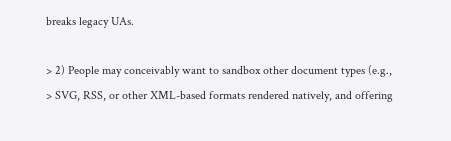breaks legacy UAs.

> 2) People may conceivably want to sandbox other document types (e.g.,
> SVG, RSS, or other XML-based formats rendered natively, and offering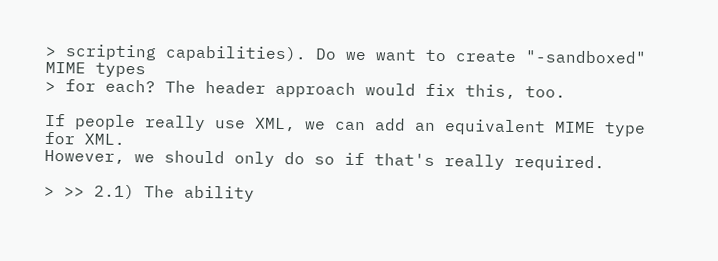> scripting capabilities). Do we want to create "-sandboxed" MIME types
> for each? The header approach would fix this, too.

If people really use XML, we can add an equivalent MIME type for XML.
However, we should only do so if that's really required.

> >> 2.1) The ability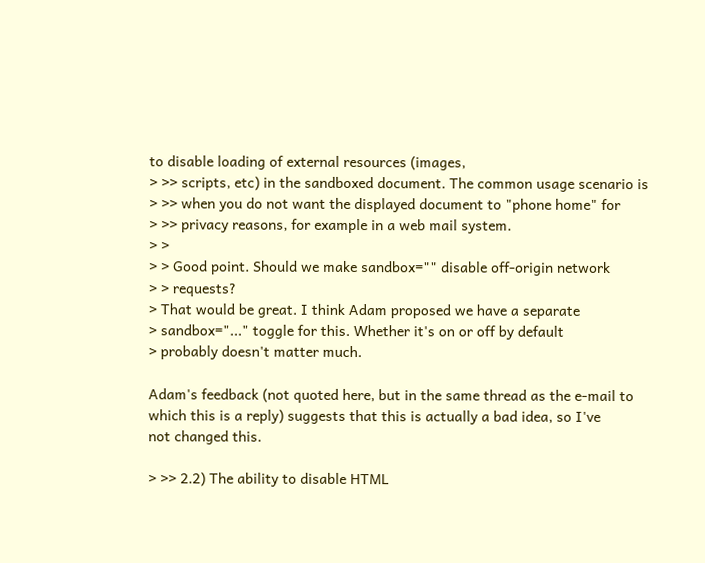to disable loading of external resources (images,
> >> scripts, etc) in the sandboxed document. The common usage scenario is
> >> when you do not want the displayed document to "phone home" for
> >> privacy reasons, for example in a web mail system.
> >
> > Good point. Should we make sandbox="" disable off-origin network
> > requests?
> That would be great. I think Adam proposed we have a separate
> sandbox="..." toggle for this. Whether it's on or off by default
> probably doesn't matter much.

Adam's feedback (not quoted here, but in the same thread as the e-mail to
which this is a reply) suggests that this is actually a bad idea, so I've
not changed this.

> >> 2.2) The ability to disable HTML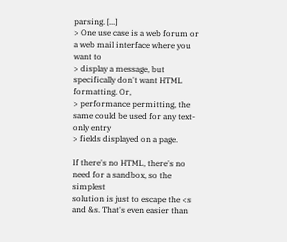parsing. [...]
> One use case is a web forum or a web mail interface where you want to
> display a message, but specifically don't want HTML formatting. Or,
> performance permitting, the same could be used for any text-only entry
> fields displayed on a page.

If there's no HTML, there's no need for a sandbox, so the simplest
solution is just to escape the <s and &s. That's even easier than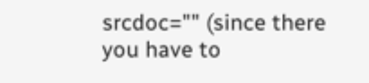srcdoc="" (since there you have to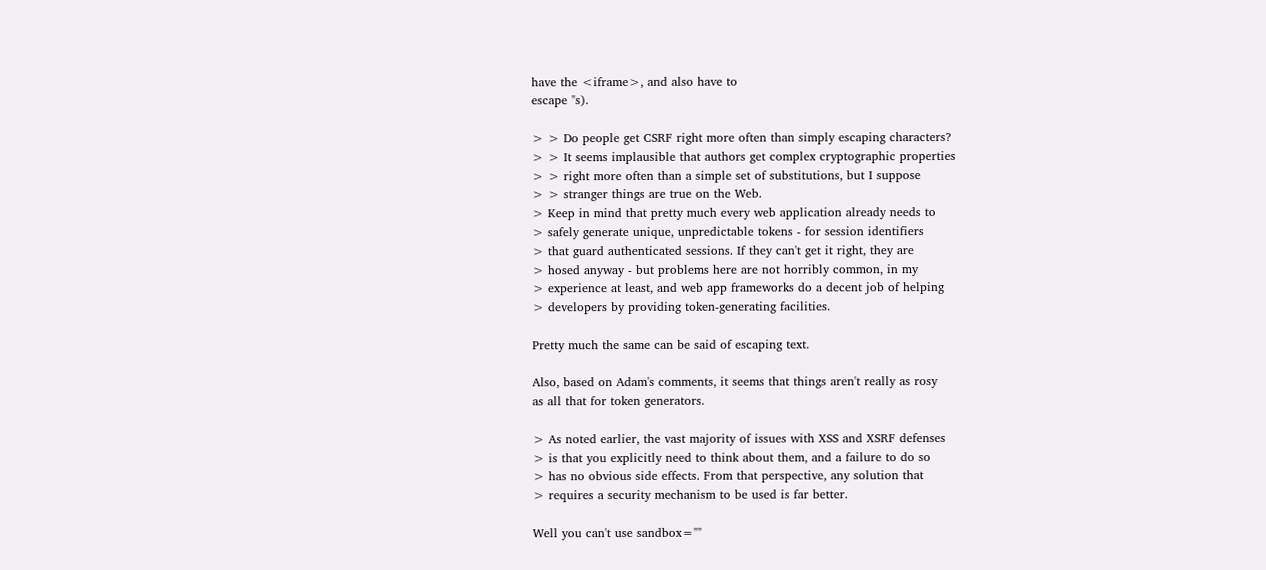have the <iframe>, and also have to
escape "s).

> > Do people get CSRF right more often than simply escaping characters?
> > It seems implausible that authors get complex cryptographic properties
> > right more often than a simple set of substitutions, but I suppose
> > stranger things are true on the Web.
> Keep in mind that pretty much every web application already needs to
> safely generate unique, unpredictable tokens - for session identifiers
> that guard authenticated sessions. If they can't get it right, they are
> hosed anyway - but problems here are not horribly common, in my
> experience at least, and web app frameworks do a decent job of helping
> developers by providing token-generating facilities.

Pretty much the same can be said of escaping text.

Also, based on Adam's comments, it seems that things aren't really as rosy
as all that for token generators.

> As noted earlier, the vast majority of issues with XSS and XSRF defenses
> is that you explicitly need to think about them, and a failure to do so
> has no obvious side effects. From that perspective, any solution that
> requires a security mechanism to be used is far better.

Well you can't use sandbox=""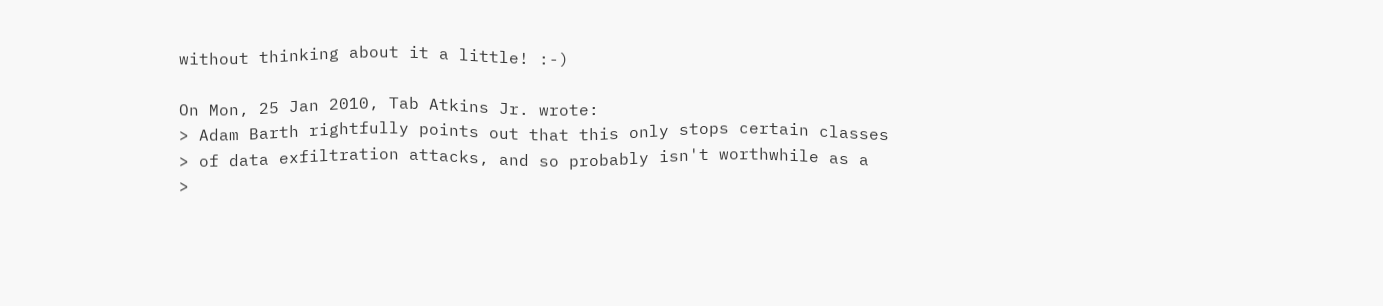without thinking about it a little! :-)

On Mon, 25 Jan 2010, Tab Atkins Jr. wrote:
> Adam Barth rightfully points out that this only stops certain classes
> of data exfiltration attacks, and so probably isn't worthwhile as a
>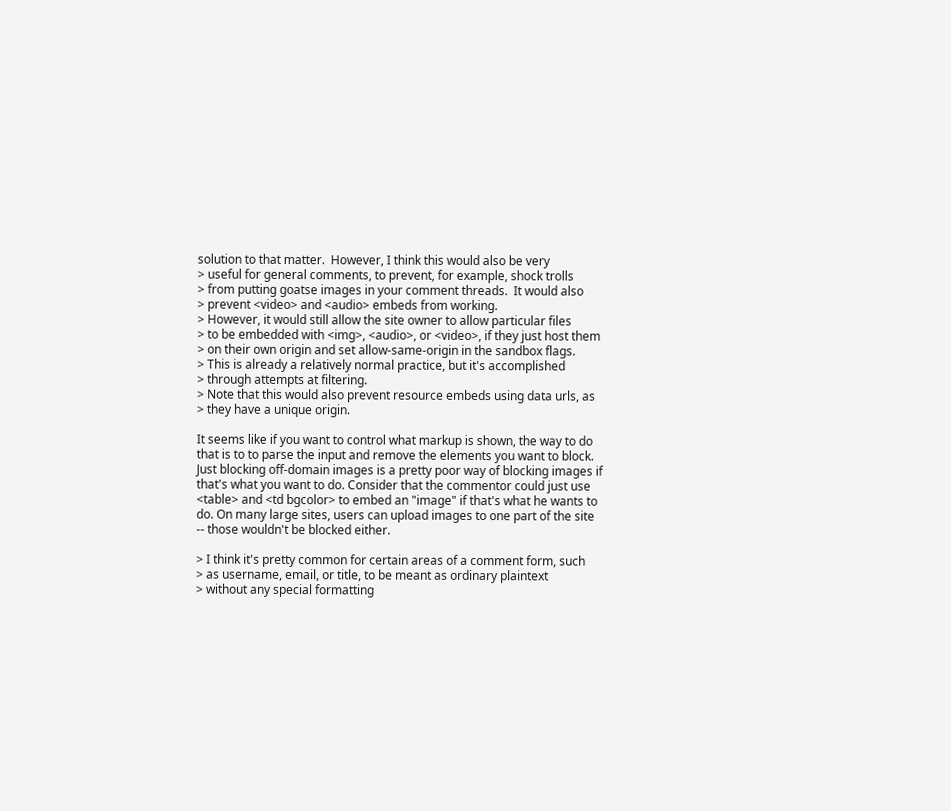solution to that matter.  However, I think this would also be very
> useful for general comments, to prevent, for example, shock trolls
> from putting goatse images in your comment threads.  It would also
> prevent <video> and <audio> embeds from working.
> However, it would still allow the site owner to allow particular files
> to be embedded with <img>, <audio>, or <video>, if they just host them
> on their own origin and set allow-same-origin in the sandbox flags.
> This is already a relatively normal practice, but it's accomplished
> through attempts at filtering.
> Note that this would also prevent resource embeds using data urls, as
> they have a unique origin.

It seems like if you want to control what markup is shown, the way to do
that is to to parse the input and remove the elements you want to block.
Just blocking off-domain images is a pretty poor way of blocking images if
that's what you want to do. Consider that the commentor could just use
<table> and <td bgcolor> to embed an "image" if that's what he wants to
do. On many large sites, users can upload images to one part of the site
-- those wouldn't be blocked either.

> I think it's pretty common for certain areas of a comment form, such
> as username, email, or title, to be meant as ordinary plaintext
> without any special formatting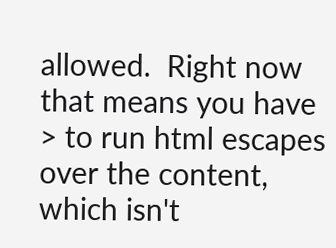allowed.  Right now that means you have
> to run html escapes over the content, which isn't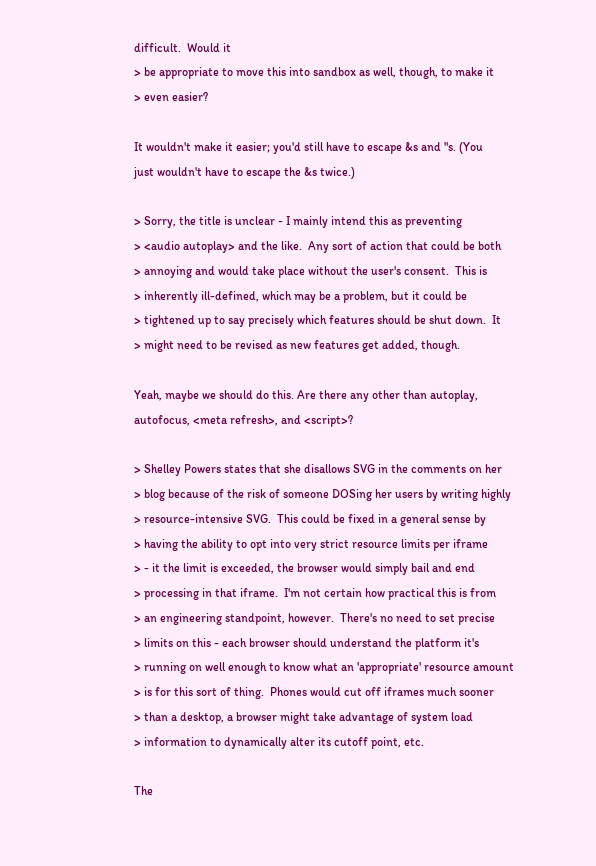difficult.  Would it
> be appropriate to move this into sandbox as well, though, to make it
> even easier?

It wouldn't make it easier; you'd still have to escape &s and "s. (You
just wouldn't have to escape the &s twice.)

> Sorry, the title is unclear - I mainly intend this as preventing
> <audio autoplay> and the like.  Any sort of action that could be both
> annoying and would take place without the user's consent.  This is
> inherently ill-defined, which may be a problem, but it could be
> tightened up to say precisely which features should be shut down.  It
> might need to be revised as new features get added, though.

Yeah, maybe we should do this. Are there any other than autoplay,
autofocus, <meta refresh>, and <script>?

> Shelley Powers states that she disallows SVG in the comments on her
> blog because of the risk of someone DOSing her users by writing highly
> resource-intensive SVG.  This could be fixed in a general sense by
> having the ability to opt into very strict resource limits per iframe
> - it the limit is exceeded, the browser would simply bail and end
> processing in that iframe.  I'm not certain how practical this is from
> an engineering standpoint, however.  There's no need to set precise
> limits on this - each browser should understand the platform it's
> running on well enough to know what an 'appropriate' resource amount
> is for this sort of thing.  Phones would cut off iframes much sooner
> than a desktop, a browser might take advantage of system load
> information to dynamically alter its cutoff point, etc.

The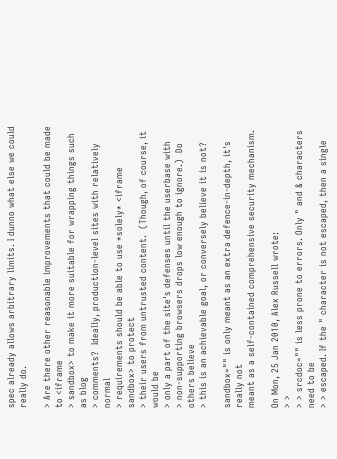spec already allows arbitrary limits. I dunno what else we could
really do.

> Are there other reasonable improvements that could be made to <iframe
> sandbox> to make it more suitable for wrapping things such as blog
> comments?  Ideally, production-level sites with relatively normal
> requirements should be able to use *solely* <iframe sandbox> to protect
> their users from untrusted content.  (Though, of course, it would be
> only a part of the site's defenses until the userbase with
> non-supporting browsers drops low enough to ignore.)  Do others believe
> this is an achievable goal, or conversely believe it is not?

sandbox="" is only meant as an extra defence-in-depth, it's really not
meant as a self-contained comprehensive security mechanism.

On Mon, 25 Jan 2010, Alex Russell wrote:
> >
> > srcdoc="" is less prone to errors. Only " and & characters need to be
> > escaped. If the " character is not escaped, then a single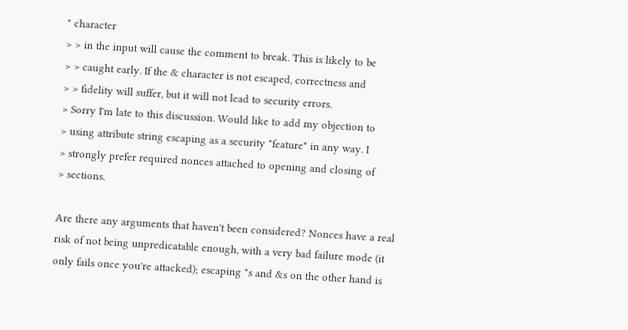" character
> > in the input will cause the comment to break. This is likely to be
> > caught early. If the & character is not escaped, correctness and
> > fidelity will suffer, but it will not lead to security errors.
> Sorry I'm late to this discussion. Would like to add my objection to
> using attribute string escaping as a security "feature" in any way. I
> strongly prefer required nonces attached to opening and closing of
> sections.

Are there any arguments that haven't been considered? Nonces have a real
risk of not being unpredicatable enough, with a very bad failure mode (it
only fails once you're attacked); escaping "s and &s on the other hand is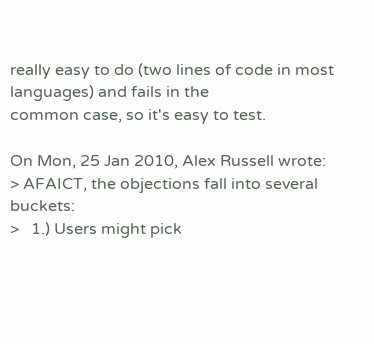really easy to do (two lines of code in most languages) and fails in the
common case, so it's easy to test.

On Mon, 25 Jan 2010, Alex Russell wrote:
> AFAICT, the objections fall into several buckets:
>   1.) Users might pick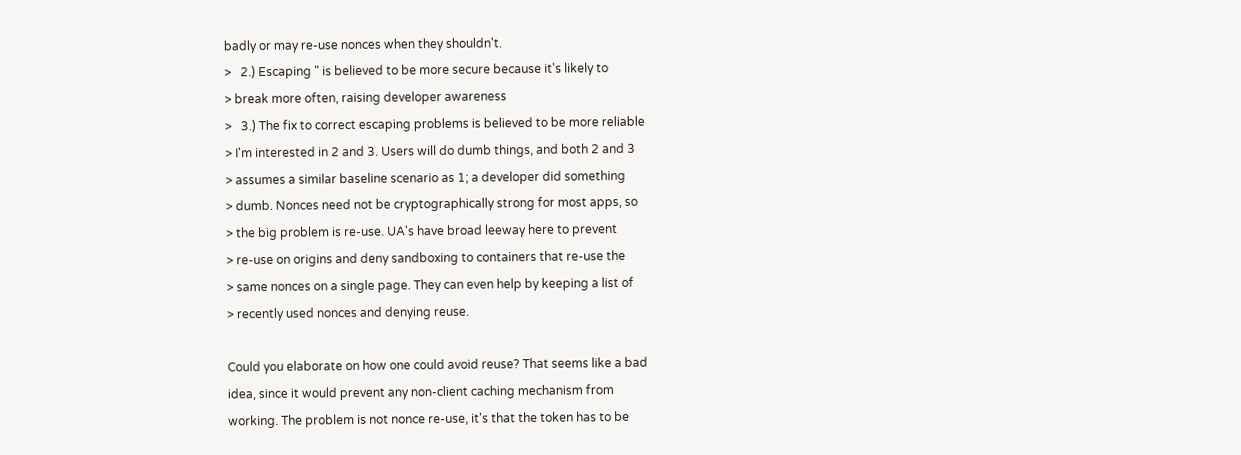badly or may re-use nonces when they shouldn't.
>   2.) Escaping " is believed to be more secure because it's likely to
> break more often, raising developer awareness
>   3.) The fix to correct escaping problems is believed to be more reliable
> I'm interested in 2 and 3. Users will do dumb things, and both 2 and 3
> assumes a similar baseline scenario as 1; a developer did something
> dumb. Nonces need not be cryptographically strong for most apps, so
> the big problem is re-use. UA's have broad leeway here to prevent
> re-use on origins and deny sandboxing to containers that re-use the
> same nonces on a single page. They can even help by keeping a list of
> recently used nonces and denying reuse.

Could you elaborate on how one could avoid reuse? That seems like a bad
idea, since it would prevent any non-client caching mechanism from
working. The problem is not nonce re-use, it's that the token has to be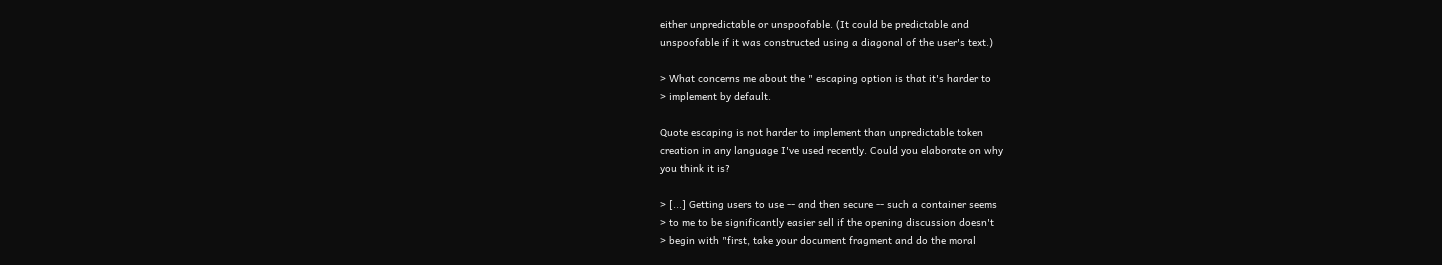either unpredictable or unspoofable. (It could be predictable and
unspoofable if it was constructed using a diagonal of the user's text.)

> What concerns me about the " escaping option is that it's harder to
> implement by default.

Quote escaping is not harder to implement than unpredictable token
creation in any language I've used recently. Could you elaborate on why
you think it is?

> [...] Getting users to use -- and then secure -- such a container seems
> to me to be significantly easier sell if the opening discussion doesn't
> begin with "first, take your document fragment and do the moral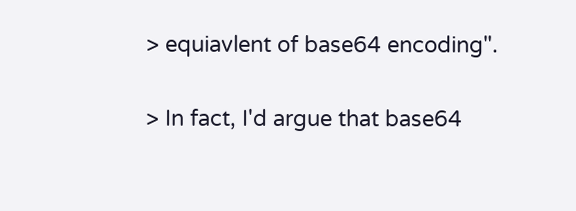> equiavlent of base64 encoding".

> In fact, I'd argue that base64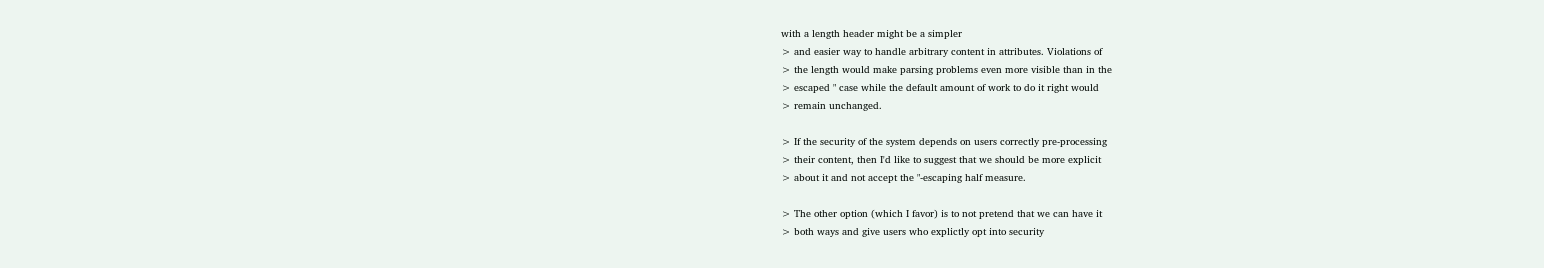with a length header might be a simpler
> and easier way to handle arbitrary content in attributes. Violations of
> the length would make parsing problems even more visible than in the
> escaped " case while the default amount of work to do it right would
> remain unchanged.

> If the security of the system depends on users correctly pre-processing
> their content, then I'd like to suggest that we should be more explicit
> about it and not accept the "-escaping half measure.

> The other option (which I favor) is to not pretend that we can have it
> both ways and give users who explictly opt into security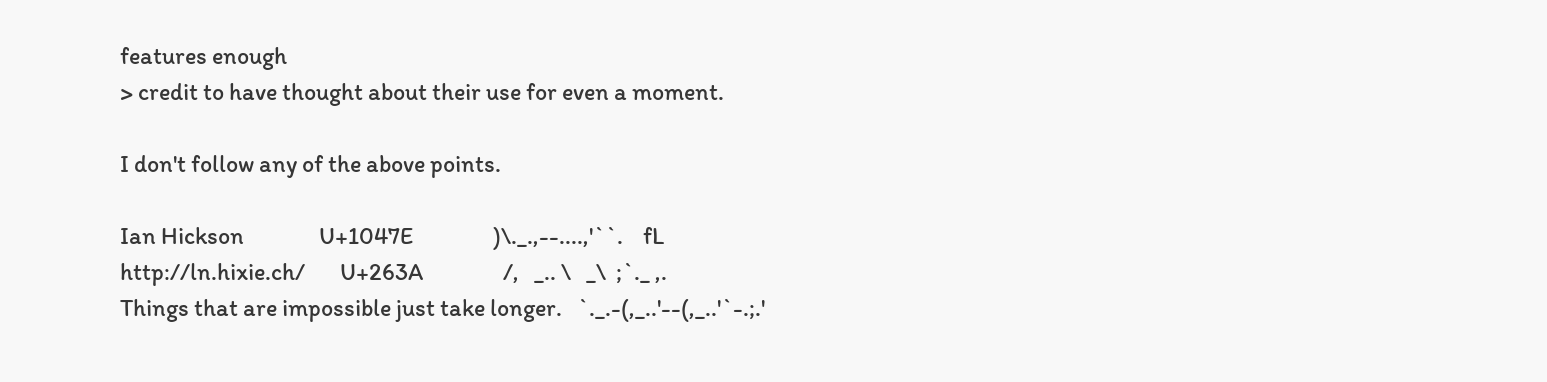features enough
> credit to have thought about their use for even a moment.

I don't follow any of the above points.

Ian Hickson               U+1047E                )\._.,--....,'``.    fL
http://ln.hixie.ch/       U+263A                /,   _.. \   _\  ;`._ ,.
Things that are impossible just take longer.   `._.-(,_..'--(,_..'`-.;.'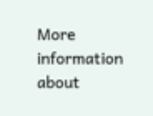More information about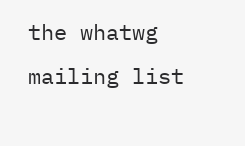the whatwg mailing list